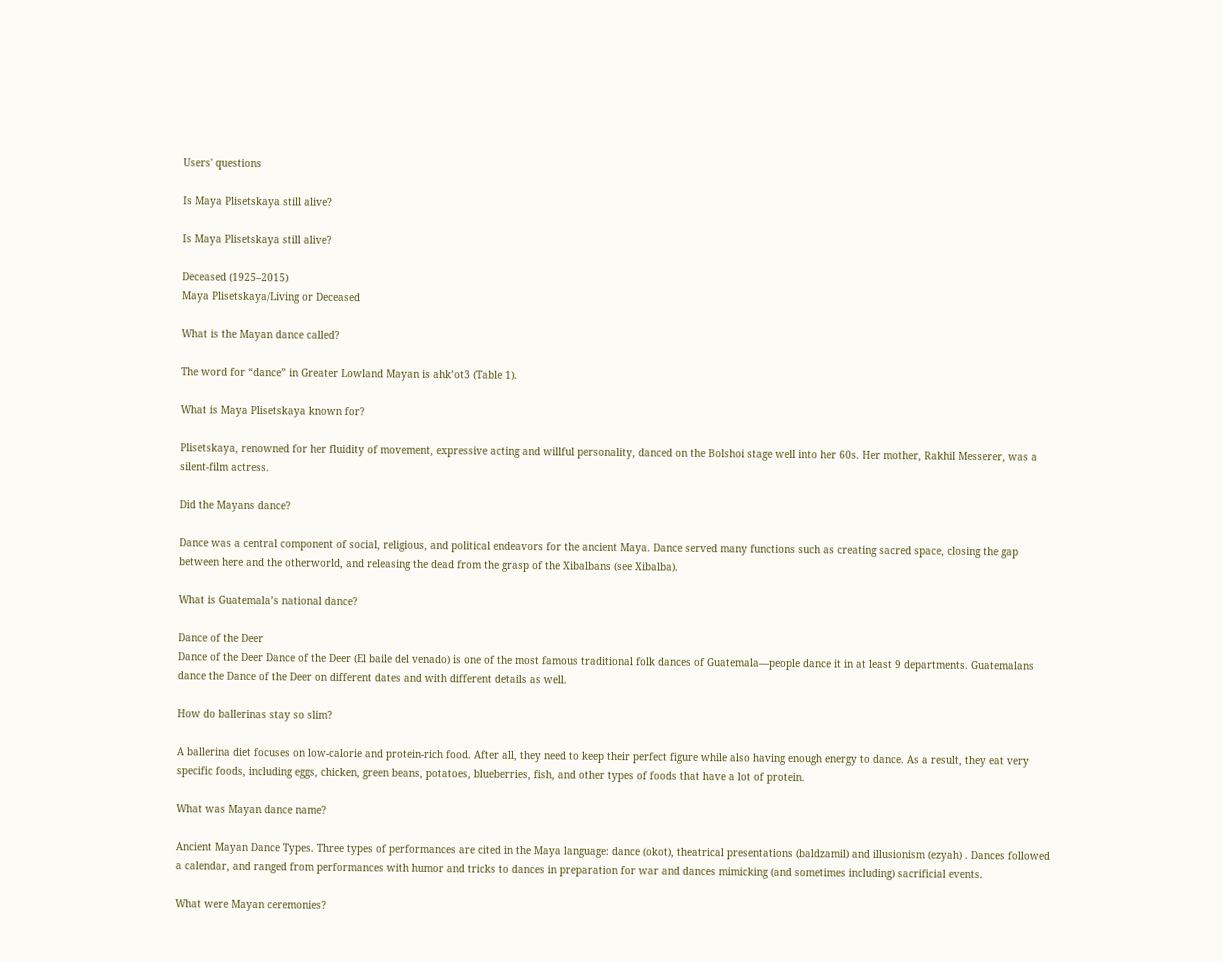Users' questions

Is Maya Plisetskaya still alive?

Is Maya Plisetskaya still alive?

Deceased (1925–2015)
Maya Plisetskaya/Living or Deceased

What is the Mayan dance called?

The word for “dance” in Greater Lowland Mayan is ahk’ot3 (Table 1).

What is Maya Plisetskaya known for?

Plisetskaya, renowned for her fluidity of movement, expressive acting and willful personality, danced on the Bolshoi stage well into her 60s. Her mother, Rakhil Messerer, was a silent-film actress.

Did the Mayans dance?

Dance was a central component of social, religious, and political endeavors for the ancient Maya. Dance served many functions such as creating sacred space, closing the gap between here and the otherworld, and releasing the dead from the grasp of the Xibalbans (see Xibalba).

What is Guatemala’s national dance?

Dance of the Deer
Dance of the Deer Dance of the Deer (El baile del venado) is one of the most famous traditional folk dances of Guatemala—people dance it in at least 9 departments. Guatemalans dance the Dance of the Deer on different dates and with different details as well.

How do ballerinas stay so slim?

A ballerina diet focuses on low-calorie and protein-rich food. After all, they need to keep their perfect figure while also having enough energy to dance. As a result, they eat very specific foods, including eggs, chicken, green beans, potatoes, blueberries, fish, and other types of foods that have a lot of protein.

What was Mayan dance name?

Ancient Mayan Dance Types. Three types of performances are cited in the Maya language: dance (okot), theatrical presentations (baldzamil) and illusionism (ezyah) . Dances followed a calendar, and ranged from performances with humor and tricks to dances in preparation for war and dances mimicking (and sometimes including) sacrificial events.

What were Mayan ceremonies?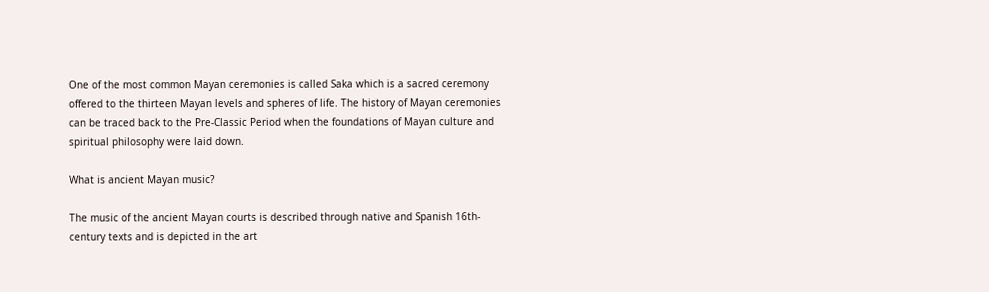One of the most common Mayan ceremonies is called Saka which is a sacred ceremony offered to the thirteen Mayan levels and spheres of life. The history of Mayan ceremonies can be traced back to the Pre-Classic Period when the foundations of Mayan culture and spiritual philosophy were laid down.

What is ancient Mayan music?

The music of the ancient Mayan courts is described through native and Spanish 16th-century texts and is depicted in the art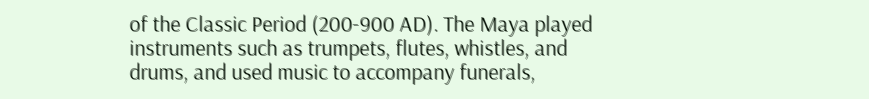of the Classic Period (200-900 AD). The Maya played instruments such as trumpets, flutes, whistles, and drums, and used music to accompany funerals,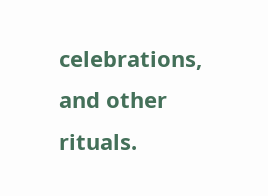celebrations, and other rituals.